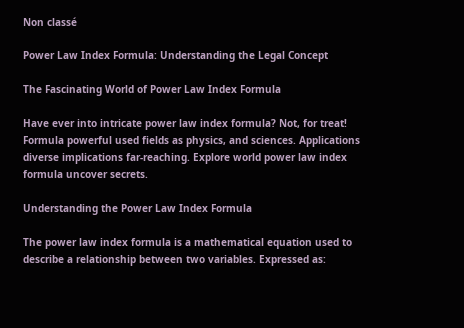Non classé

Power Law Index Formula: Understanding the Legal Concept

The Fascinating World of Power Law Index Formula

Have ever into intricate power law index formula? Not, for treat! Formula powerful used fields as physics, and sciences. Applications diverse implications far-reaching. Explore world power law index formula uncover secrets.

Understanding the Power Law Index Formula

The power law index formula is a mathematical equation used to describe a relationship between two variables. Expressed as: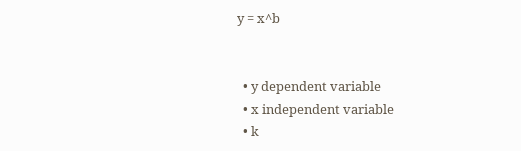y = x^b


  • y dependent variable
  • x independent variable
  • k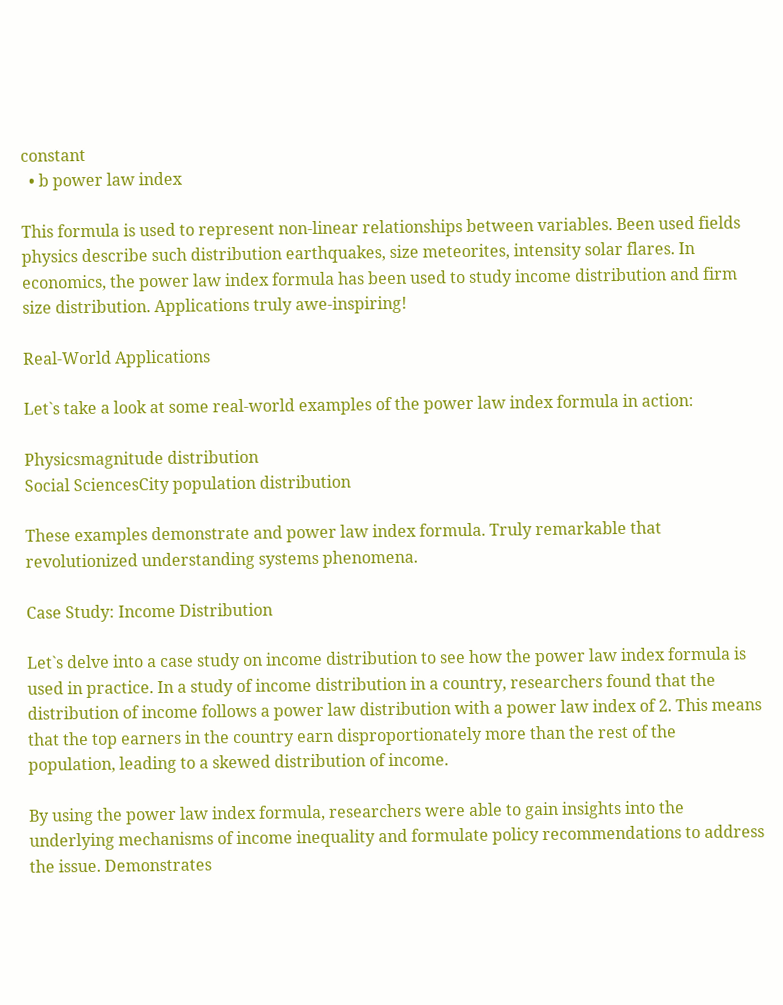constant
  • b power law index

This formula is used to represent non-linear relationships between variables. Been used fields physics describe such distribution earthquakes, size meteorites, intensity solar flares. In economics, the power law index formula has been used to study income distribution and firm size distribution. Applications truly awe-inspiring!

Real-World Applications

Let`s take a look at some real-world examples of the power law index formula in action:

Physicsmagnitude distribution
Social SciencesCity population distribution

These examples demonstrate and power law index formula. Truly remarkable that revolutionized understanding systems phenomena.

Case Study: Income Distribution

Let`s delve into a case study on income distribution to see how the power law index formula is used in practice. In a study of income distribution in a country, researchers found that the distribution of income follows a power law distribution with a power law index of 2. This means that the top earners in the country earn disproportionately more than the rest of the population, leading to a skewed distribution of income.

By using the power law index formula, researchers were able to gain insights into the underlying mechanisms of income inequality and formulate policy recommendations to address the issue. Demonstrates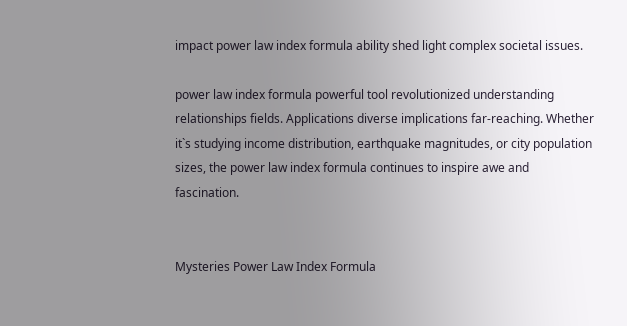impact power law index formula ability shed light complex societal issues.

power law index formula powerful tool revolutionized understanding relationships fields. Applications diverse implications far-reaching. Whether it`s studying income distribution, earthquake magnitudes, or city population sizes, the power law index formula continues to inspire awe and fascination.


Mysteries Power Law Index Formula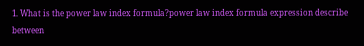1. What is the power law index formula?power law index formula expression describe between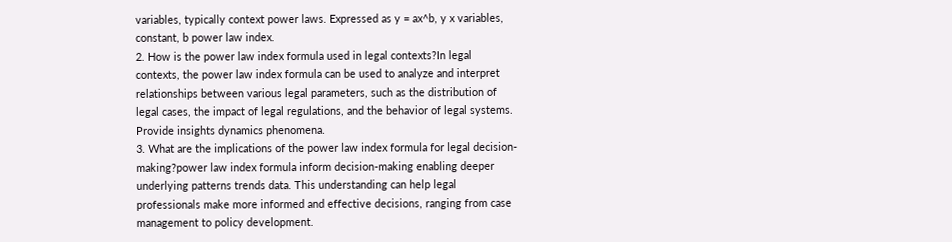variables, typically context power laws. Expressed as y = ax^b, y x variables, constant, b power law index.
2. How is the power law index formula used in legal contexts?In legal contexts, the power law index formula can be used to analyze and interpret relationships between various legal parameters, such as the distribution of legal cases, the impact of legal regulations, and the behavior of legal systems. Provide insights dynamics phenomena.
3. What are the implications of the power law index formula for legal decision-making?power law index formula inform decision-making enabling deeper underlying patterns trends data. This understanding can help legal professionals make more informed and effective decisions, ranging from case management to policy development.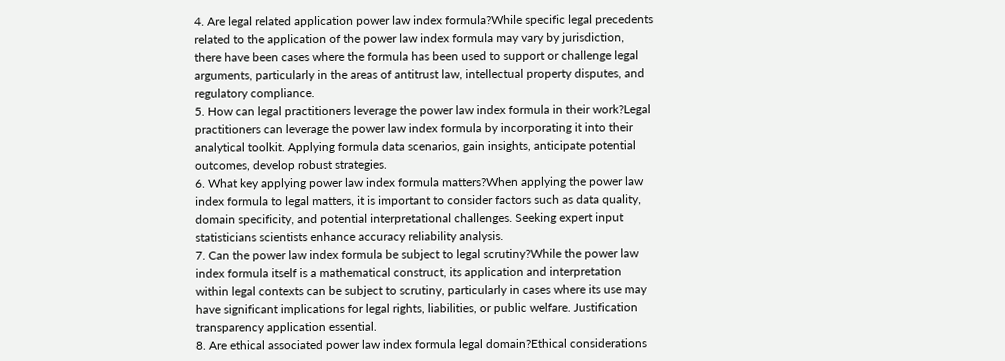4. Are legal related application power law index formula?While specific legal precedents related to the application of the power law index formula may vary by jurisdiction, there have been cases where the formula has been used to support or challenge legal arguments, particularly in the areas of antitrust law, intellectual property disputes, and regulatory compliance.
5. How can legal practitioners leverage the power law index formula in their work?Legal practitioners can leverage the power law index formula by incorporating it into their analytical toolkit. Applying formula data scenarios, gain insights, anticipate potential outcomes, develop robust strategies.
6. What key applying power law index formula matters?When applying the power law index formula to legal matters, it is important to consider factors such as data quality, domain specificity, and potential interpretational challenges. Seeking expert input statisticians scientists enhance accuracy reliability analysis.
7. Can the power law index formula be subject to legal scrutiny?While the power law index formula itself is a mathematical construct, its application and interpretation within legal contexts can be subject to scrutiny, particularly in cases where its use may have significant implications for legal rights, liabilities, or public welfare. Justification transparency application essential.
8. Are ethical associated power law index formula legal domain?Ethical considerations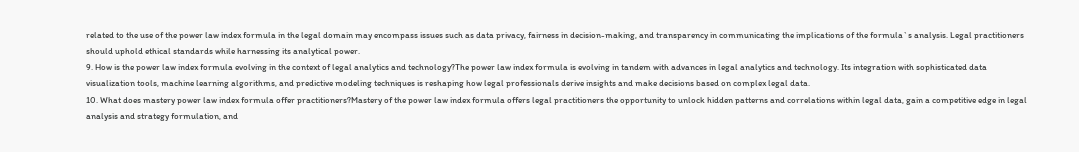related to the use of the power law index formula in the legal domain may encompass issues such as data privacy, fairness in decision-making, and transparency in communicating the implications of the formula`s analysis. Legal practitioners should uphold ethical standards while harnessing its analytical power.
9. How is the power law index formula evolving in the context of legal analytics and technology?The power law index formula is evolving in tandem with advances in legal analytics and technology. Its integration with sophisticated data visualization tools, machine learning algorithms, and predictive modeling techniques is reshaping how legal professionals derive insights and make decisions based on complex legal data.
10. What does mastery power law index formula offer practitioners?Mastery of the power law index formula offers legal practitioners the opportunity to unlock hidden patterns and correlations within legal data, gain a competitive edge in legal analysis and strategy formulation, and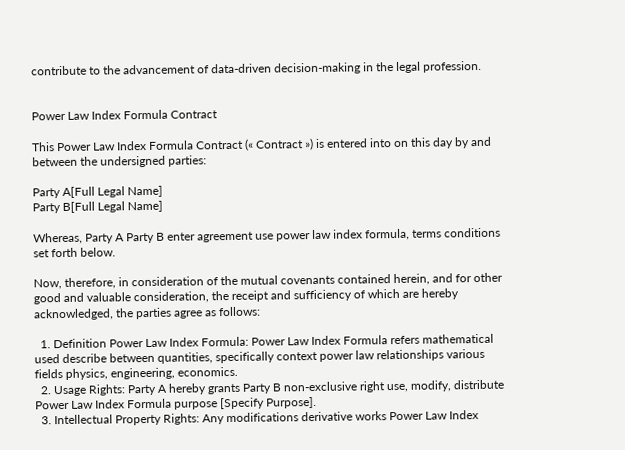contribute to the advancement of data-driven decision-making in the legal profession.


Power Law Index Formula Contract

This Power Law Index Formula Contract (« Contract ») is entered into on this day by and between the undersigned parties:

Party A[Full Legal Name]
Party B[Full Legal Name]

Whereas, Party A Party B enter agreement use power law index formula, terms conditions set forth below.

Now, therefore, in consideration of the mutual covenants contained herein, and for other good and valuable consideration, the receipt and sufficiency of which are hereby acknowledged, the parties agree as follows:

  1. Definition Power Law Index Formula: Power Law Index Formula refers mathematical used describe between quantities, specifically context power law relationships various fields physics, engineering, economics.
  2. Usage Rights: Party A hereby grants Party B non-exclusive right use, modify, distribute Power Law Index Formula purpose [Specify Purpose].
  3. Intellectual Property Rights: Any modifications derivative works Power Law Index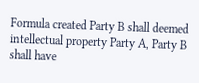Formula created Party B shall deemed intellectual property Party A, Party B shall have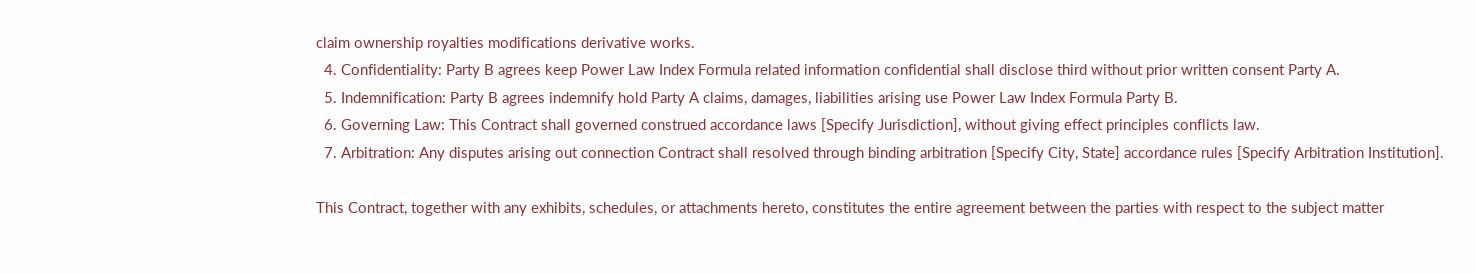claim ownership royalties modifications derivative works.
  4. Confidentiality: Party B agrees keep Power Law Index Formula related information confidential shall disclose third without prior written consent Party A.
  5. Indemnification: Party B agrees indemnify hold Party A claims, damages, liabilities arising use Power Law Index Formula Party B.
  6. Governing Law: This Contract shall governed construed accordance laws [Specify Jurisdiction], without giving effect principles conflicts law.
  7. Arbitration: Any disputes arising out connection Contract shall resolved through binding arbitration [Specify City, State] accordance rules [Specify Arbitration Institution].

This Contract, together with any exhibits, schedules, or attachments hereto, constitutes the entire agreement between the parties with respect to the subject matter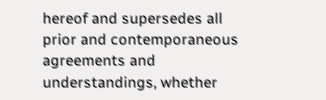hereof and supersedes all prior and contemporaneous agreements and understandings, whether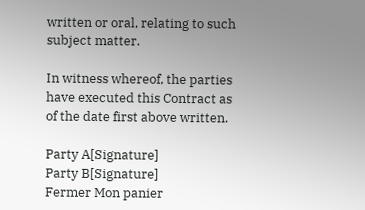written or oral, relating to such subject matter.

In witness whereof, the parties have executed this Contract as of the date first above written.

Party A[Signature]
Party B[Signature]
Fermer Mon panier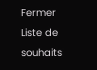Fermer Liste de souhaits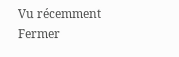Vu récemment Fermer